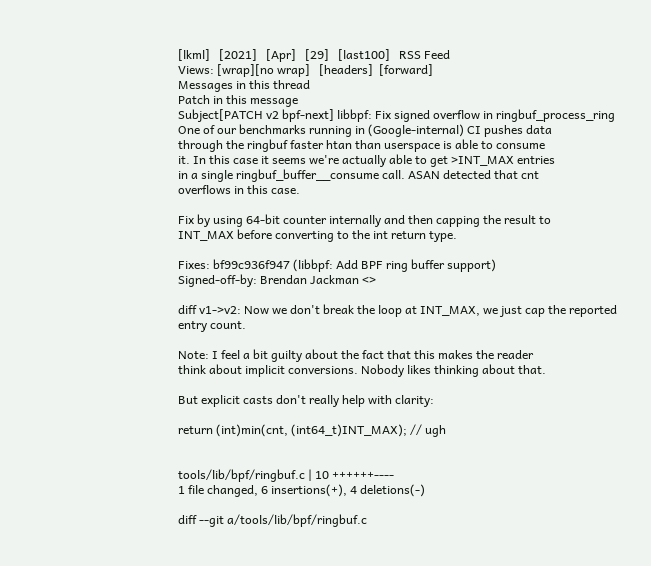[lkml]   [2021]   [Apr]   [29]   [last100]   RSS Feed
Views: [wrap][no wrap]   [headers]  [forward]
Messages in this thread
Patch in this message
Subject[PATCH v2 bpf-next] libbpf: Fix signed overflow in ringbuf_process_ring
One of our benchmarks running in (Google-internal) CI pushes data
through the ringbuf faster htan than userspace is able to consume
it. In this case it seems we're actually able to get >INT_MAX entries
in a single ringbuf_buffer__consume call. ASAN detected that cnt
overflows in this case.

Fix by using 64-bit counter internally and then capping the result to
INT_MAX before converting to the int return type.

Fixes: bf99c936f947 (libbpf: Add BPF ring buffer support)
Signed-off-by: Brendan Jackman <>

diff v1->v2: Now we don't break the loop at INT_MAX, we just cap the reported
entry count.

Note: I feel a bit guilty about the fact that this makes the reader
think about implicit conversions. Nobody likes thinking about that.

But explicit casts don't really help with clarity:

return (int)min(cnt, (int64_t)INT_MAX); // ugh


tools/lib/bpf/ringbuf.c | 10 ++++++----
1 file changed, 6 insertions(+), 4 deletions(-)

diff --git a/tools/lib/bpf/ringbuf.c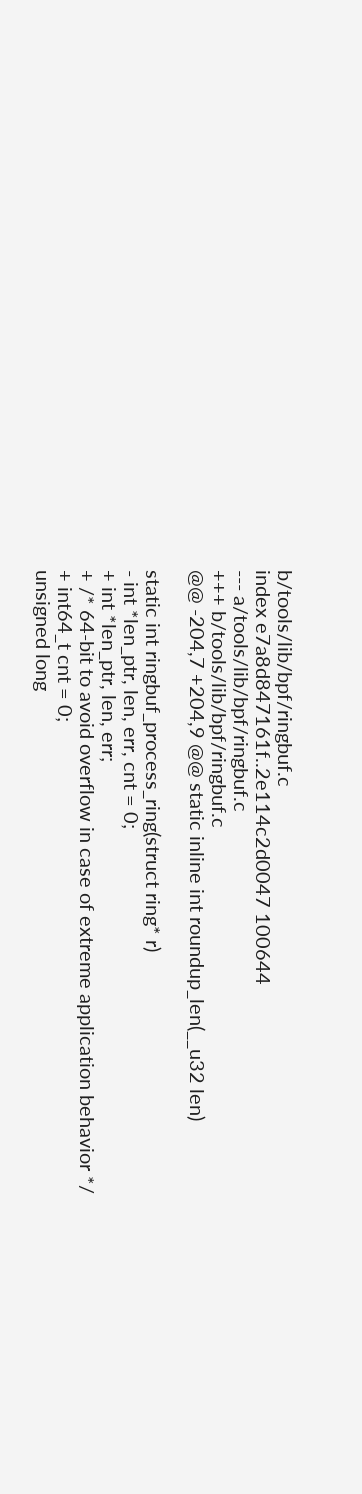b/tools/lib/bpf/ringbuf.c
index e7a8d847161f..2e114c2d0047 100644
--- a/tools/lib/bpf/ringbuf.c
+++ b/tools/lib/bpf/ringbuf.c
@@ -204,7 +204,9 @@ static inline int roundup_len(__u32 len)

static int ringbuf_process_ring(struct ring* r)
- int *len_ptr, len, err, cnt = 0;
+ int *len_ptr, len, err;
+ /* 64-bit to avoid overflow in case of extreme application behavior */
+ int64_t cnt = 0;
unsigned long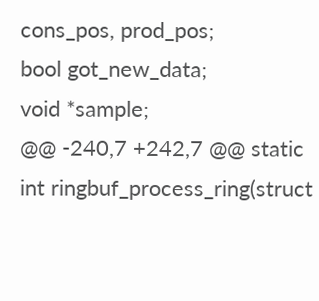cons_pos, prod_pos;
bool got_new_data;
void *sample;
@@ -240,7 +242,7 @@ static int ringbuf_process_ring(struct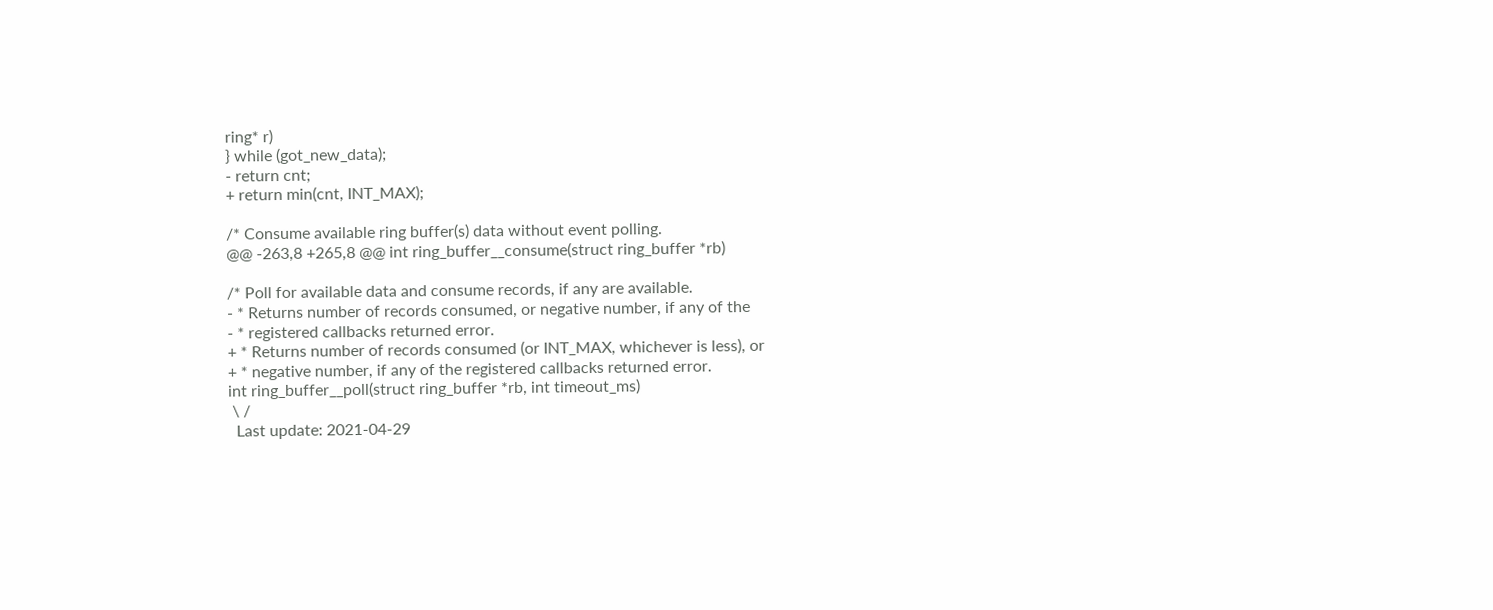ring* r)
} while (got_new_data);
- return cnt;
+ return min(cnt, INT_MAX);

/* Consume available ring buffer(s) data without event polling.
@@ -263,8 +265,8 @@ int ring_buffer__consume(struct ring_buffer *rb)

/* Poll for available data and consume records, if any are available.
- * Returns number of records consumed, or negative number, if any of the
- * registered callbacks returned error.
+ * Returns number of records consumed (or INT_MAX, whichever is less), or
+ * negative number, if any of the registered callbacks returned error.
int ring_buffer__poll(struct ring_buffer *rb, int timeout_ms)
 \ /
  Last update: 2021-04-29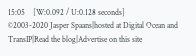15:05    [W:0.092 / U:0.128 seconds]
©2003-2020 Jasper Spaans|hosted at Digital Ocean and TransIP|Read the blog|Advertise on this site